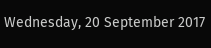Wednesday, 20 September 2017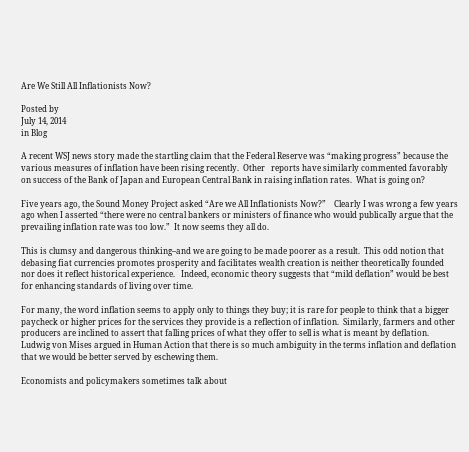Are We Still All Inflationists Now?

Posted by
July 14, 2014
in Blog

A recent WSJ news story made the startling claim that the Federal Reserve was “making progress” because the various measures of inflation have been rising recently.  Other   reports have similarly commented favorably on success of the Bank of Japan and European Central Bank in raising inflation rates.  What is going on?

Five years ago, the Sound Money Project asked “Are we All Inflationists Now?”    Clearly I was wrong a few years ago when I asserted “there were no central bankers or ministers of finance who would publically argue that the prevailing inflation rate was too low.”  It now seems they all do.

This is clumsy and dangerous thinking–and we are going to be made poorer as a result.  This odd notion that debasing fiat currencies promotes prosperity and facilitates wealth creation is neither theoretically founded nor does it reflect historical experience.   Indeed, economic theory suggests that “mild deflation” would be best for enhancing standards of living over time.

For many, the word inflation seems to apply only to things they buy; it is rare for people to think that a bigger paycheck or higher prices for the services they provide is a reflection of inflation.  Similarly, farmers and other producers are inclined to assert that falling prices of what they offer to sell is what is meant by deflation.    Ludwig von Mises argued in Human Action that there is so much ambiguity in the terms inflation and deflation that we would be better served by eschewing them.

Economists and policymakers sometimes talk about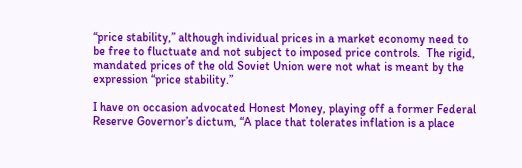“price stability,” although individual prices in a market economy need to be free to fluctuate and not subject to imposed price controls.  The rigid, mandated prices of the old Soviet Union were not what is meant by the expression “price stability.”

I have on occasion advocated Honest Money, playing off a former Federal Reserve Governor’s dictum, “A place that tolerates inflation is a place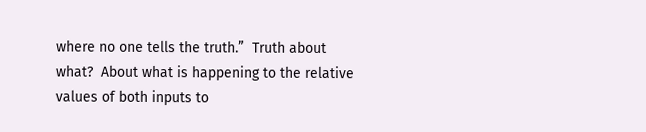where no one tells the truth.”  Truth about what?  About what is happening to the relative values of both inputs to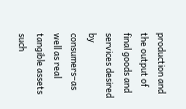production and the output of final goods and services desired by consumers–as well as real tangible assets such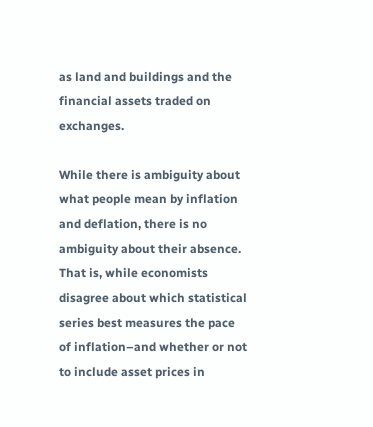as land and buildings and the financial assets traded on exchanges.

While there is ambiguity about what people mean by inflation and deflation, there is no ambiguity about their absence.  That is, while economists disagree about which statistical series best measures the pace of inflation–and whether or not to include asset prices in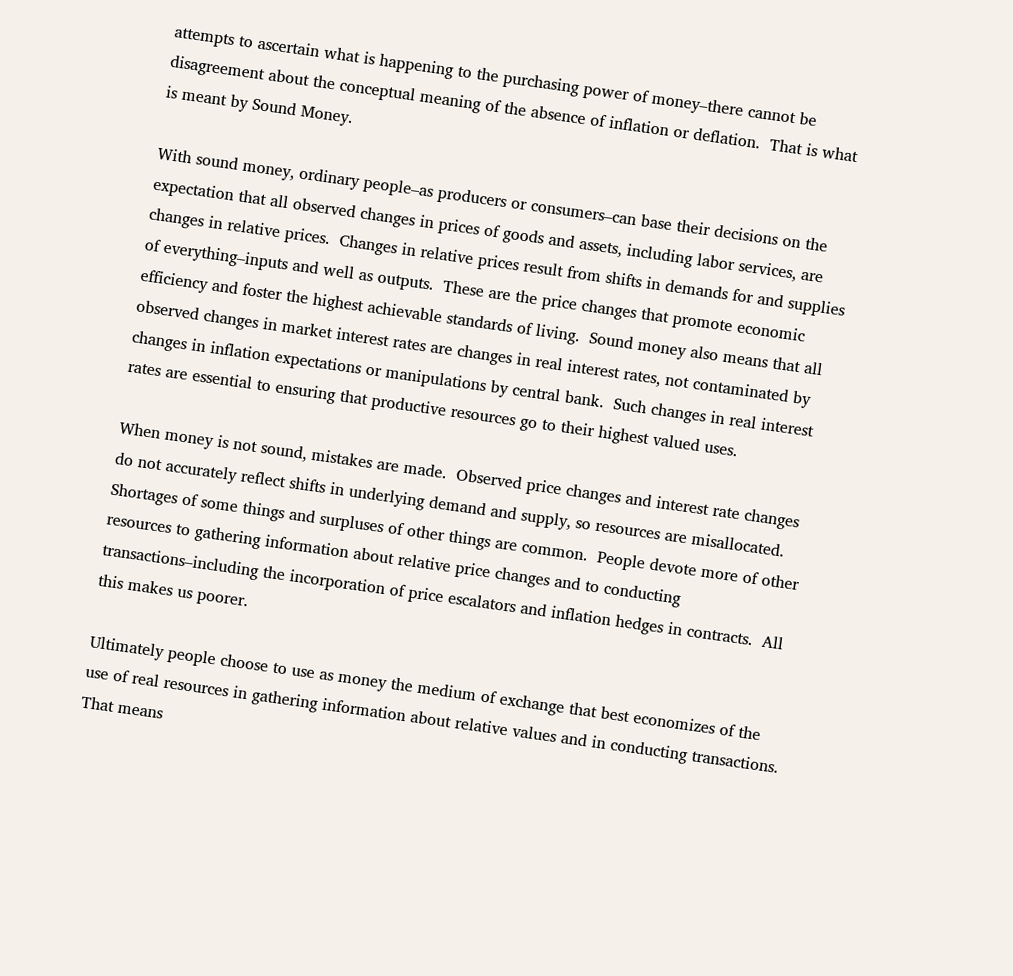attempts to ascertain what is happening to the purchasing power of money–there cannot be disagreement about the conceptual meaning of the absence of inflation or deflation.  That is what is meant by Sound Money.

With sound money, ordinary people–as producers or consumers–can base their decisions on the expectation that all observed changes in prices of goods and assets, including labor services, are changes in relative prices.  Changes in relative prices result from shifts in demands for and supplies of everything–inputs and well as outputs.  These are the price changes that promote economic efficiency and foster the highest achievable standards of living.  Sound money also means that all observed changes in market interest rates are changes in real interest rates, not contaminated by changes in inflation expectations or manipulations by central bank.  Such changes in real interest rates are essential to ensuring that productive resources go to their highest valued uses.

When money is not sound, mistakes are made.  Observed price changes and interest rate changes do not accurately reflect shifts in underlying demand and supply, so resources are misallocated.  Shortages of some things and surpluses of other things are common.  People devote more of other resources to gathering information about relative price changes and to conducting transactions–including the incorporation of price escalators and inflation hedges in contracts.  All this makes us poorer.

Ultimately people choose to use as money the medium of exchange that best economizes of the use of real resources in gathering information about relative values and in conducting transactions.  That means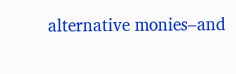alternative monies–and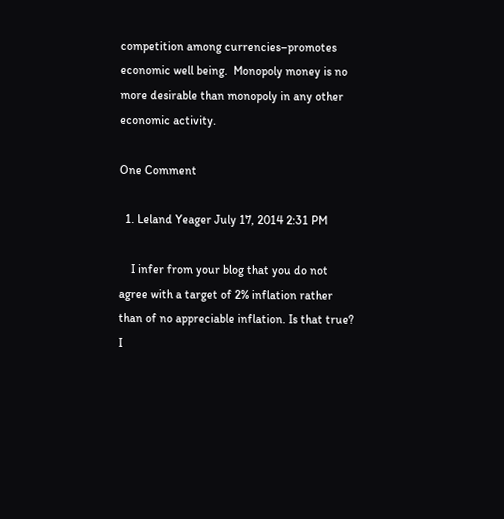competition among currencies–promotes economic well being.  Monopoly money is no more desirable than monopoly in any other economic activity.

One Comment

  1. Leland Yeager July 17, 2014 2:31 PM

    I infer from your blog that you do not agree with a target of 2% inflation rather than of no appreciable inflation. Is that true? I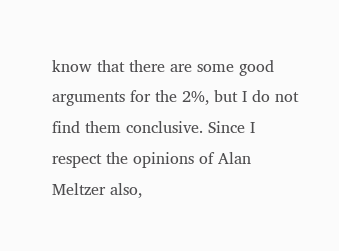know that there are some good arguments for the 2%, but I do not find them conclusive. Since I respect the opinions of Alan Meltzer also,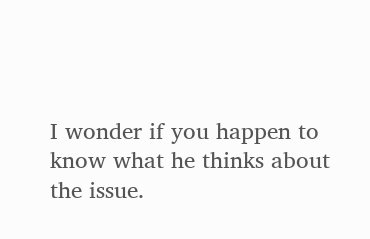I wonder if you happen to know what he thinks about the issue.